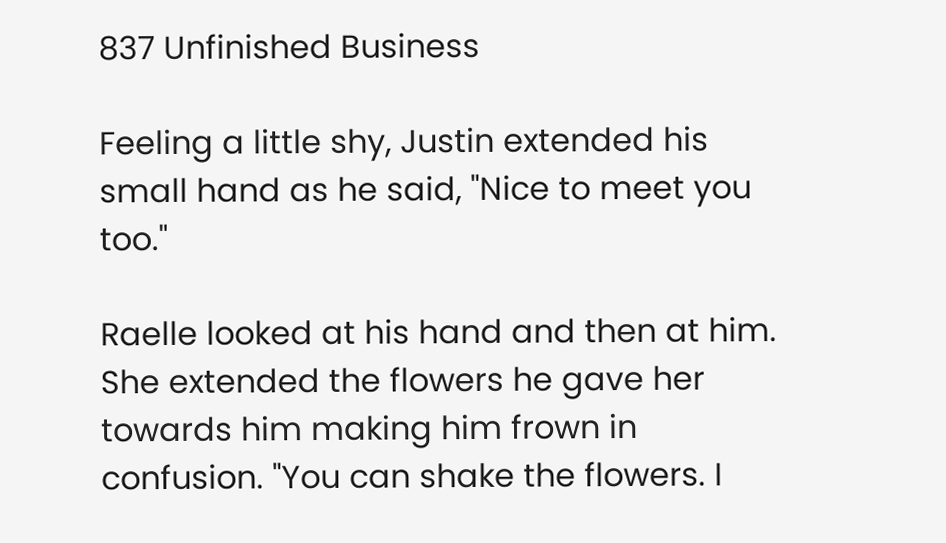837 Unfinished Business

Feeling a little shy, Justin extended his small hand as he said, "Nice to meet you too."

Raelle looked at his hand and then at him. She extended the flowers he gave her towards him making him frown in confusion. "You can shake the flowers. I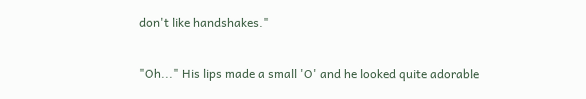don't like handshakes."

"Oh..." His lips made a small 'O' and he looked quite adorable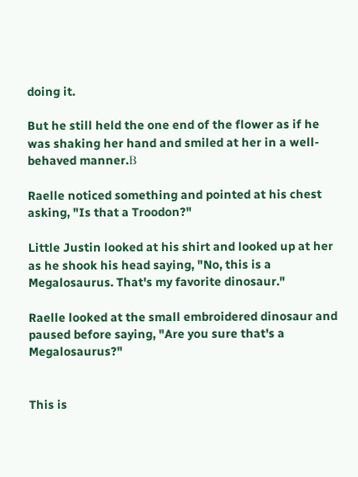doing it.

But he still held the one end of the flower as if he was shaking her hand and smiled at her in a well-behaved manner.Β

Raelle noticed something and pointed at his chest asking, "Is that a Troodon?"

Little Justin looked at his shirt and looked up at her as he shook his head saying, "No, this is a Megalosaurus. That's my favorite dinosaur."

Raelle looked at the small embroidered dinosaur and paused before saying, "Are you sure that's a Megalosaurus?"


This is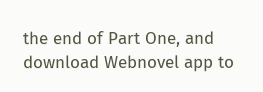the end of Part One, and download Webnovel app to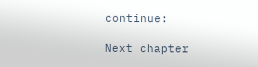continue:

Next chapter